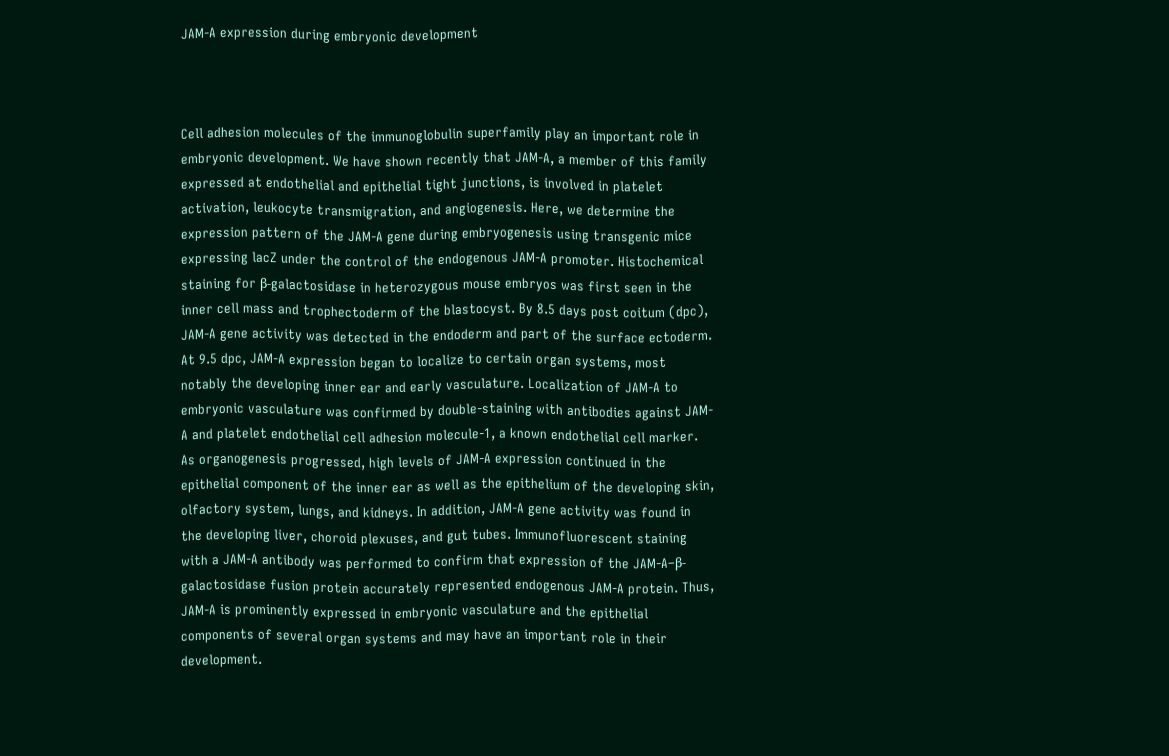JAM-A expression during embryonic development



Cell adhesion molecules of the immunoglobulin superfamily play an important role in embryonic development. We have shown recently that JAM-A, a member of this family expressed at endothelial and epithelial tight junctions, is involved in platelet activation, leukocyte transmigration, and angiogenesis. Here, we determine the expression pattern of the JAM-A gene during embryogenesis using transgenic mice expressing lacZ under the control of the endogenous JAM-A promoter. Histochemical staining for β-galactosidase in heterozygous mouse embryos was first seen in the inner cell mass and trophectoderm of the blastocyst. By 8.5 days post coitum (dpc), JAM-A gene activity was detected in the endoderm and part of the surface ectoderm. At 9.5 dpc, JAM-A expression began to localize to certain organ systems, most notably the developing inner ear and early vasculature. Localization of JAM-A to embryonic vasculature was confirmed by double-staining with antibodies against JAM-A and platelet endothelial cell adhesion molecule-1, a known endothelial cell marker. As organogenesis progressed, high levels of JAM-A expression continued in the epithelial component of the inner ear as well as the epithelium of the developing skin, olfactory system, lungs, and kidneys. In addition, JAM-A gene activity was found in the developing liver, choroid plexuses, and gut tubes. Immunofluorescent staining with a JAM-A antibody was performed to confirm that expression of the JAM-A–β-galactosidase fusion protein accurately represented endogenous JAM-A protein. Thus, JAM-A is prominently expressed in embryonic vasculature and the epithelial components of several organ systems and may have an important role in their development.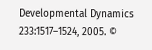Developmental Dynamics 233:1517–1524, 2005. ©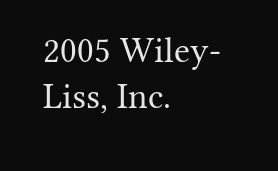2005 Wiley-Liss, Inc.